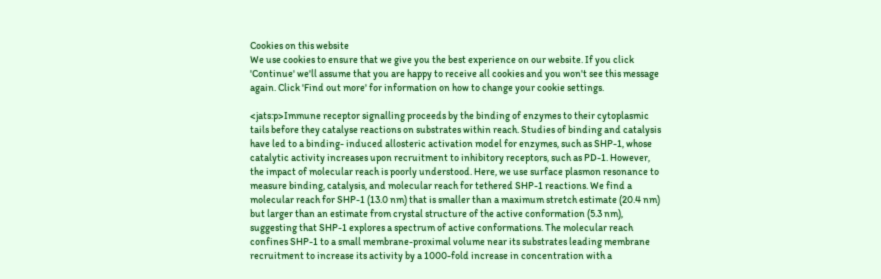Cookies on this website
We use cookies to ensure that we give you the best experience on our website. If you click 'Continue' we'll assume that you are happy to receive all cookies and you won't see this message again. Click 'Find out more' for information on how to change your cookie settings.

<jats:p>Immune receptor signalling proceeds by the binding of enzymes to their cytoplasmic tails before they catalyse reactions on substrates within reach. Studies of binding and catalysis have led to a binding- induced allosteric activation model for enzymes, such as SHP-1, whose catalytic activity increases upon recruitment to inhibitory receptors, such as PD-1. However, the impact of molecular reach is poorly understood. Here, we use surface plasmon resonance to measure binding, catalysis, and molecular reach for tethered SHP-1 reactions. We find a molecular reach for SHP-1 (13.0 nm) that is smaller than a maximum stretch estimate (20.4 nm) but larger than an estimate from crystal structure of the active conformation (5.3 nm), suggesting that SHP-1 explores a spectrum of active conformations. The molecular reach confines SHP-1 to a small membrane-proximal volume near its substrates leading membrane recruitment to increase its activity by a 1000-fold increase in concentration with a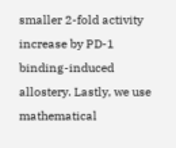smaller 2-fold activity increase by PD-1 binding-induced allostery. Lastly, we use mathematical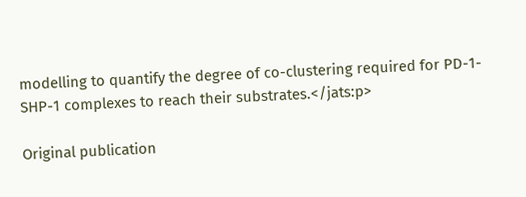modelling to quantify the degree of co-clustering required for PD-1-SHP-1 complexes to reach their substrates.</jats:p>

Original publication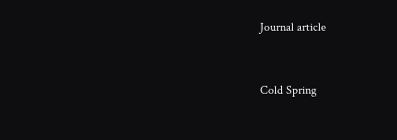Journal article


Cold Spring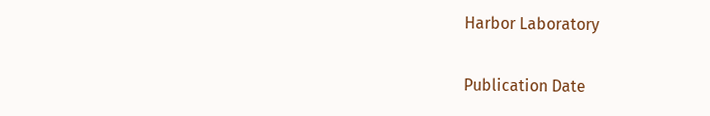Harbor Laboratory

Publication Date